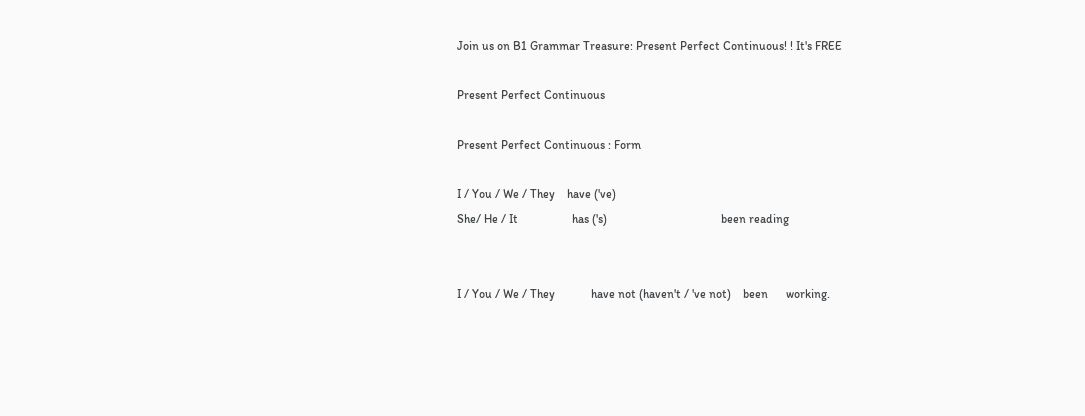Join us on B1 Grammar Treasure: Present Perfect Continuous! ! It's FREE

Present Perfect Continuous

Present Perfect Continuous : Form

I / You / We / They    have ('ve)
She/ He / It                  has ('s)                                      been reading


I / You / We / They            have not (haven't / 've not)    been      working.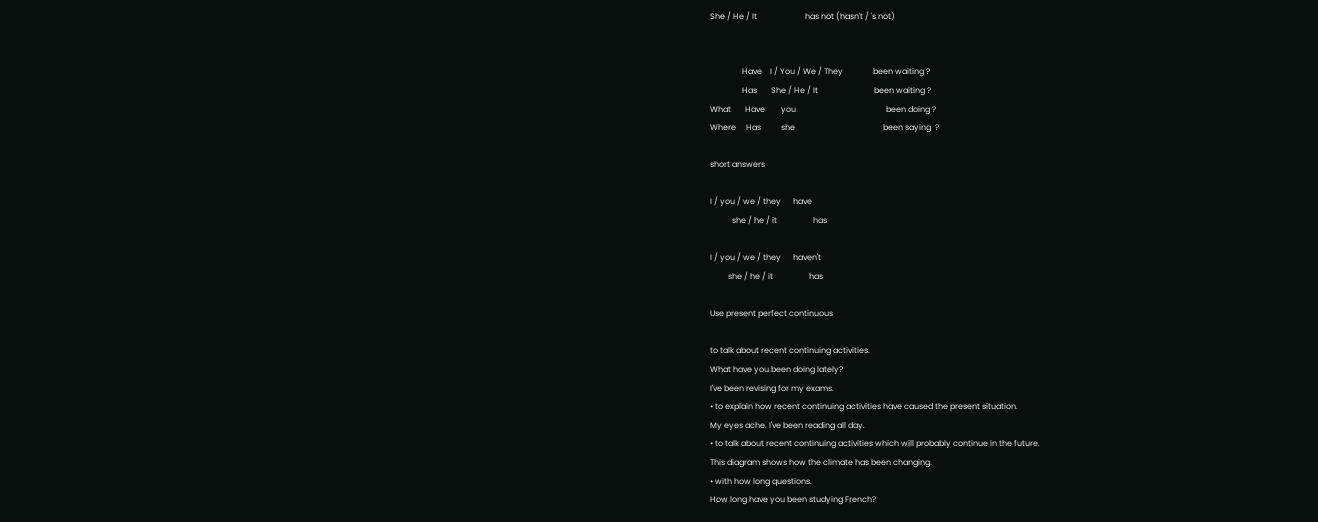She / He / It                        has not (hasn't / 's not)


                Have    I / You / We / They               been waiting ?
                Has       She / He / It                            been waiting ?
What       Have        you                                             been doing ?
Where     Has          she                                            been saying  ?

short answers

I / you / we / they      have
           she / he / it                  has

I / you / we / they      haven't
         she / he / it                  has

Use present perfect continuous

to talk about recent continuing activities.
What have you been doing lately?
I've been revising for my exams.
• to explain how recent continuing activities have caused the present situation.
My eyes ache. I've been reading all day.
• to talk about recent continuing activities which will probably continue in the future.
This diagram shows how the climate has been changing.
• with how long questions.
How long have you been studying French?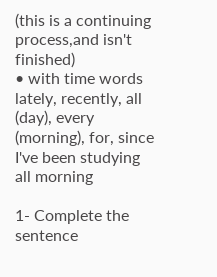(this is a continuing process,and isn't finished)
• with time words lately, recently, all (day), every (morning), for, since
I've been studying all morning

1- Complete the sentence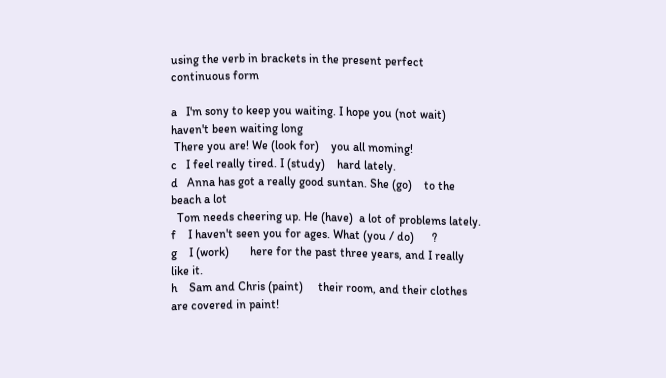using the verb in brackets in the present perfect continuous form

a   I'm sony to keep you waiting. I hope you (not wait) haven't been waiting long
 There you are! We (look for)    you all moming!
c   I feel really tired. I (study)    hard lately.
d   Anna has got a really good suntan. She (go)    to the beach a lot
  Tom needs cheering up. He (have)  a lot of problems lately.
f    I haven't seen you for ages. What (you / do)      ?
g    I (work)       here for the past three years, and I really like it.
h    Sam and Chris (paint)     their room, and their clothes are covered in paint!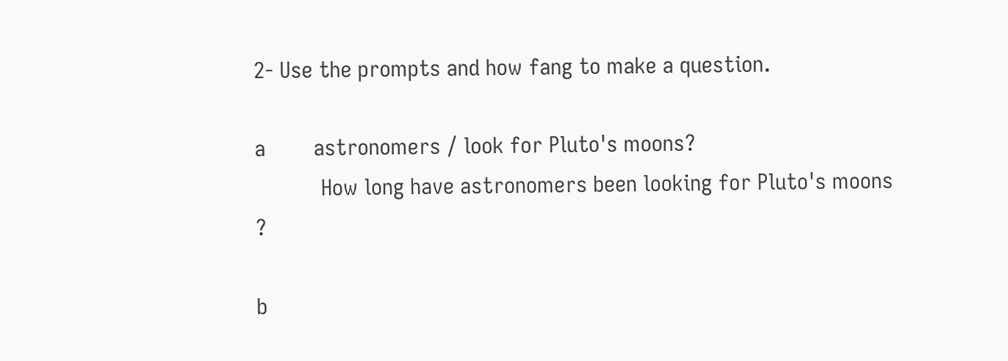2- Use the prompts and how fang to make a question.

a        astronomers / look for Pluto's moons?
           How long have astronomers been looking for Pluto's moons ?

b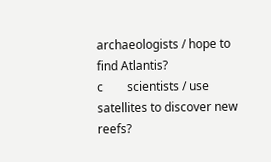archaeologists / hope to find Atlantis?
c        scientists / use satellites to discover new reefs?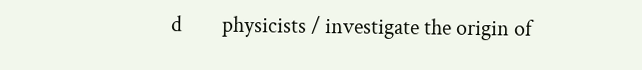d        physicists / investigate the origin of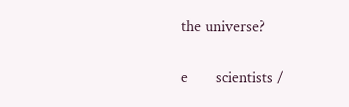the universe?

e       scientists /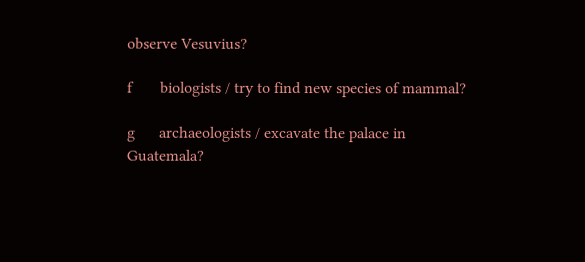observe Vesuvius?

f       biologists / try to find new species of mammal?

g      archaeologists / excavate the palace in Guatemala?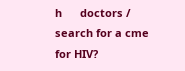h      doctors / search for a cme for HIV?